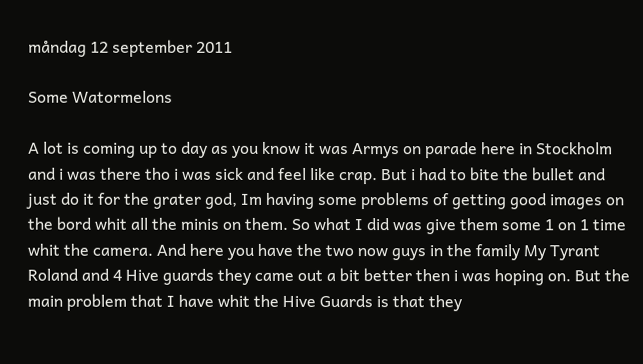måndag 12 september 2011

Some Watormelons

A lot is coming up to day as you know it was Armys on parade here in Stockholm and i was there tho i was sick and feel like crap. But i had to bite the bullet and just do it for the grater god, Im having some problems of getting good images on the bord whit all the minis on them. So what I did was give them some 1 on 1 time whit the camera. And here you have the two now guys in the family My Tyrant Roland and 4 Hive guards they came out a bit better then i was hoping on. But the main problem that I have whit the Hive Guards is that they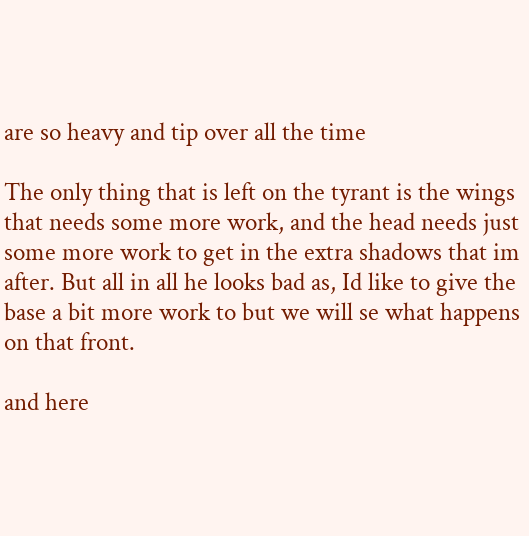are so heavy and tip over all the time

The only thing that is left on the tyrant is the wings that needs some more work, and the head needs just some more work to get in the extra shadows that im after. But all in all he looks bad as, Id like to give the base a bit more work to but we will se what happens on that front.

and here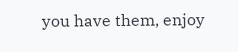you have them, enjoy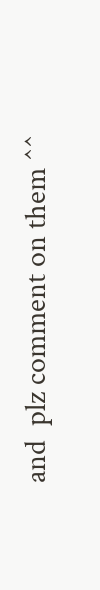and  plz comment on them ^^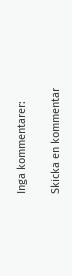Inga kommentarer:

Skicka en kommentar